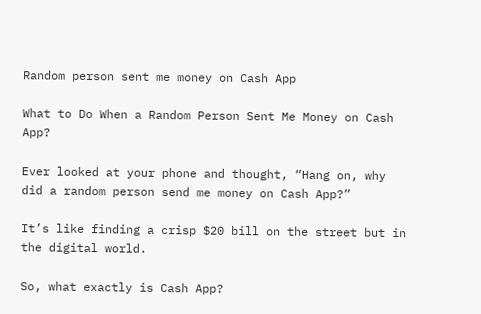Random person sent me money on Cash App

What to Do When a Random Person Sent Me Money on Cash App?

Ever looked at your phone and thought, “Hang on, why did a random person send me money on Cash App?”

It’s like finding a crisp $20 bill on the street but in the digital world.

So, what exactly is Cash App?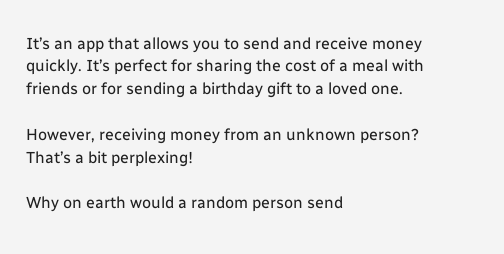It’s an app that allows you to send and receive money quickly. It’s perfect for sharing the cost of a meal with friends or for sending a birthday gift to a loved one.

However, receiving money from an unknown person? That’s a bit perplexing!

Why on earth would a random person send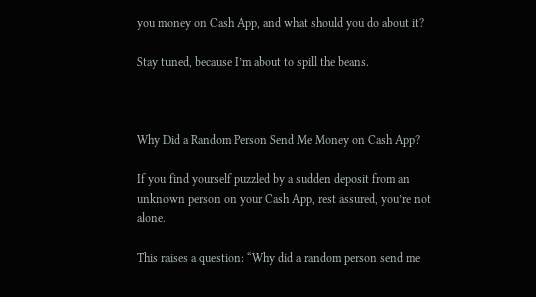you money on Cash App, and what should you do about it?

Stay tuned, because I’m about to spill the beans.



Why Did a Random Person Send Me Money on Cash App?

If you find yourself puzzled by a sudden deposit from an unknown person on your Cash App, rest assured, you’re not alone.

This raises a question: “Why did a random person send me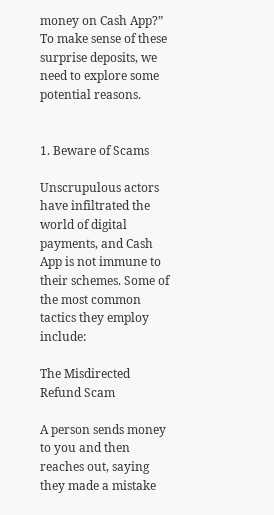money on Cash App?” To make sense of these surprise deposits, we need to explore some potential reasons.


1. Beware of Scams

Unscrupulous actors have infiltrated the world of digital payments, and Cash App is not immune to their schemes. Some of the most common tactics they employ include:

The Misdirected Refund Scam

A person sends money to you and then reaches out, saying they made a mistake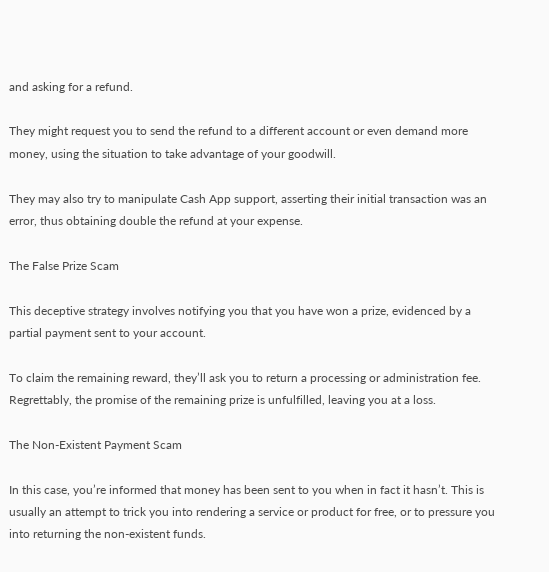and asking for a refund.

They might request you to send the refund to a different account or even demand more money, using the situation to take advantage of your goodwill.

They may also try to manipulate Cash App support, asserting their initial transaction was an error, thus obtaining double the refund at your expense.

The False Prize Scam

This deceptive strategy involves notifying you that you have won a prize, evidenced by a partial payment sent to your account.

To claim the remaining reward, they’ll ask you to return a processing or administration fee. Regrettably, the promise of the remaining prize is unfulfilled, leaving you at a loss.

The Non-Existent Payment Scam

In this case, you’re informed that money has been sent to you when in fact it hasn’t. This is usually an attempt to trick you into rendering a service or product for free, or to pressure you into returning the non-existent funds.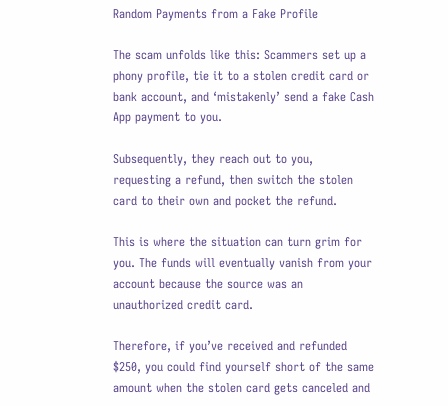Random Payments from a Fake Profile

The scam unfolds like this: Scammers set up a phony profile, tie it to a stolen credit card or bank account, and ‘mistakenly’ send a fake Cash App payment to you.

Subsequently, they reach out to you, requesting a refund, then switch the stolen card to their own and pocket the refund.

This is where the situation can turn grim for you. The funds will eventually vanish from your account because the source was an unauthorized credit card.

Therefore, if you’ve received and refunded $250, you could find yourself short of the same amount when the stolen card gets canceled and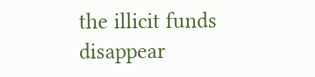the illicit funds disappear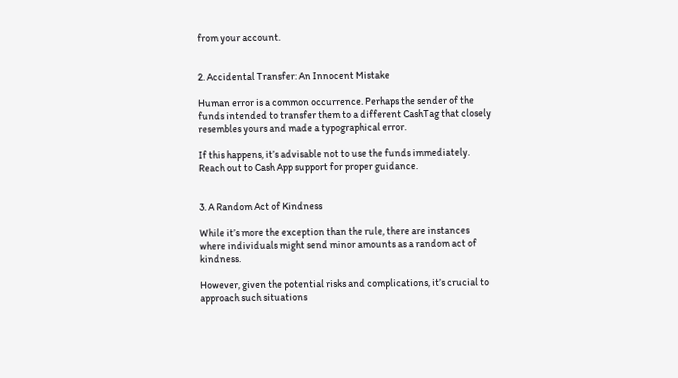from your account.


2. Accidental Transfer: An Innocent Mistake

Human error is a common occurrence. Perhaps the sender of the funds intended to transfer them to a different CashTag that closely resembles yours and made a typographical error.

If this happens, it’s advisable not to use the funds immediately. Reach out to Cash App support for proper guidance.


3. A Random Act of Kindness

While it’s more the exception than the rule, there are instances where individuals might send minor amounts as a random act of kindness.

However, given the potential risks and complications, it’s crucial to approach such situations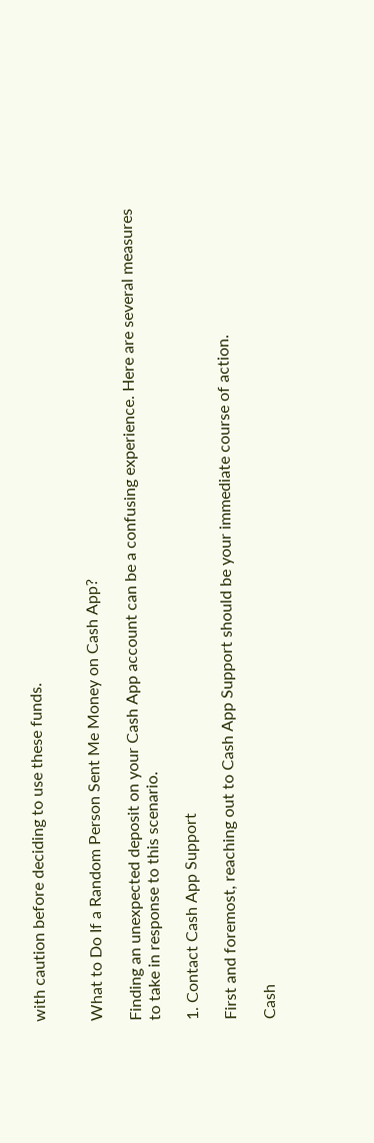with caution before deciding to use these funds.


What to Do If a Random Person Sent Me Money on Cash App?

Finding an unexpected deposit on your Cash App account can be a confusing experience. Here are several measures to take in response to this scenario.

1. Contact Cash App Support

First and foremost, reaching out to Cash App Support should be your immediate course of action.

Cash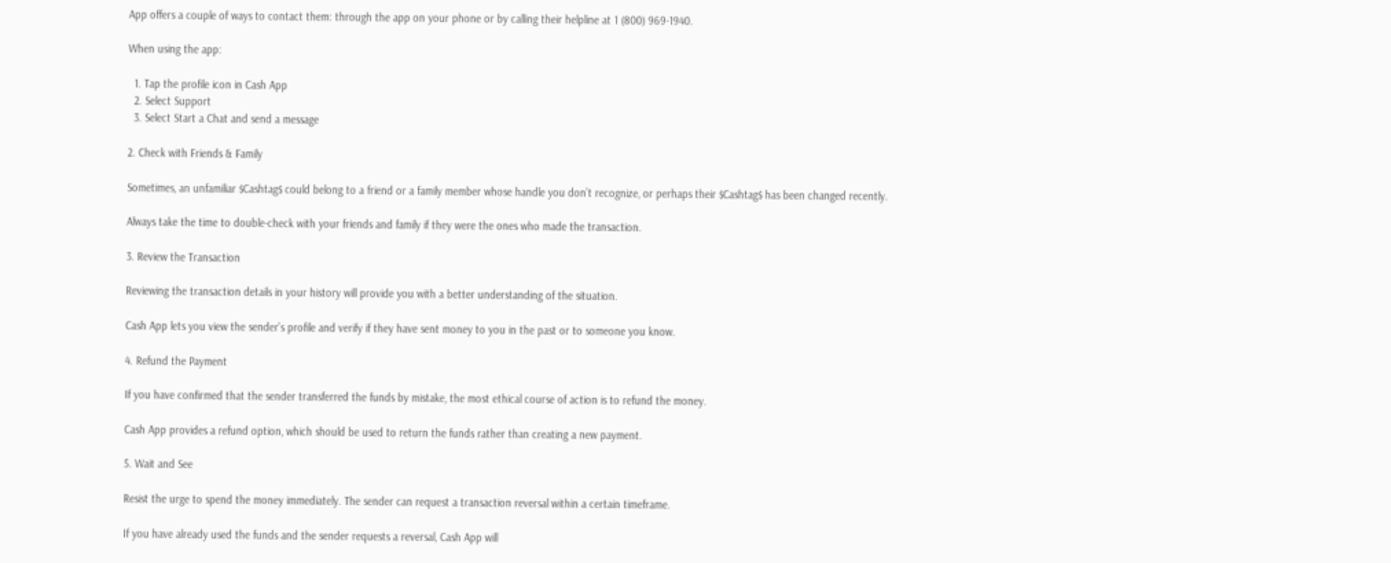App offers a couple of ways to contact them: through the app on your phone or by calling their helpline at 1 (800) 969-1940.

When using the app:

  1. Tap the profile icon in Cash App
  2. Select Support
  3. Select Start a Chat and send a message

2. Check with Friends & Family

Sometimes, an unfamiliar $Cashtag$ could belong to a friend or a family member whose handle you don’t recognize, or perhaps their $Cashtag$ has been changed recently.

Always take the time to double-check with your friends and family if they were the ones who made the transaction.

3. Review the Transaction

Reviewing the transaction details in your history will provide you with a better understanding of the situation.

Cash App lets you view the sender’s profile and verify if they have sent money to you in the past or to someone you know.

4. Refund the Payment

If you have confirmed that the sender transferred the funds by mistake, the most ethical course of action is to refund the money.

Cash App provides a refund option, which should be used to return the funds rather than creating a new payment.

5. Wait and See

Resist the urge to spend the money immediately. The sender can request a transaction reversal within a certain timeframe.

If you have already used the funds and the sender requests a reversal, Cash App will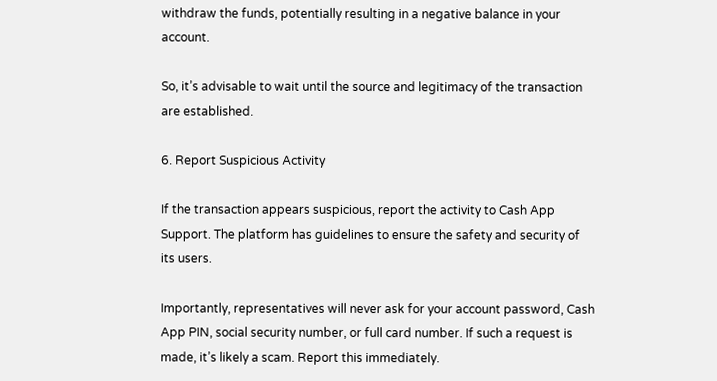withdraw the funds, potentially resulting in a negative balance in your account.

So, it’s advisable to wait until the source and legitimacy of the transaction are established.

6. Report Suspicious Activity

If the transaction appears suspicious, report the activity to Cash App Support. The platform has guidelines to ensure the safety and security of its users.

Importantly, representatives will never ask for your account password, Cash App PIN, social security number, or full card number. If such a request is made, it’s likely a scam. Report this immediately.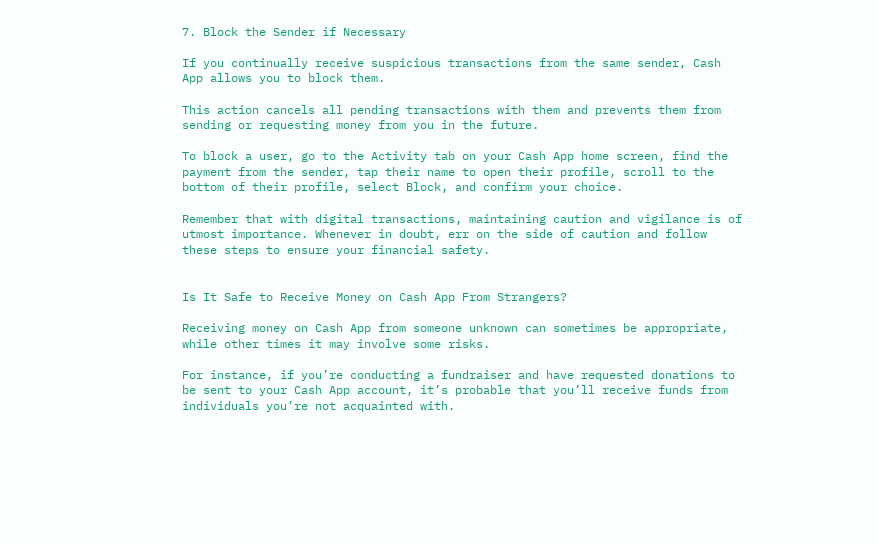7. Block the Sender if Necessary

If you continually receive suspicious transactions from the same sender, Cash App allows you to block them.

This action cancels all pending transactions with them and prevents them from sending or requesting money from you in the future.

To block a user, go to the Activity tab on your Cash App home screen, find the payment from the sender, tap their name to open their profile, scroll to the bottom of their profile, select Block, and confirm your choice.

Remember that with digital transactions, maintaining caution and vigilance is of utmost importance. Whenever in doubt, err on the side of caution and follow these steps to ensure your financial safety.


Is It Safe to Receive Money on Cash App From Strangers?

Receiving money on Cash App from someone unknown can sometimes be appropriate, while other times it may involve some risks.

For instance, if you’re conducting a fundraiser and have requested donations to be sent to your Cash App account, it’s probable that you’ll receive funds from individuals you’re not acquainted with.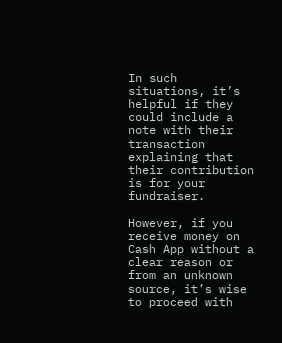In such situations, it’s helpful if they could include a note with their transaction explaining that their contribution is for your fundraiser.

However, if you receive money on Cash App without a clear reason or from an unknown source, it’s wise to proceed with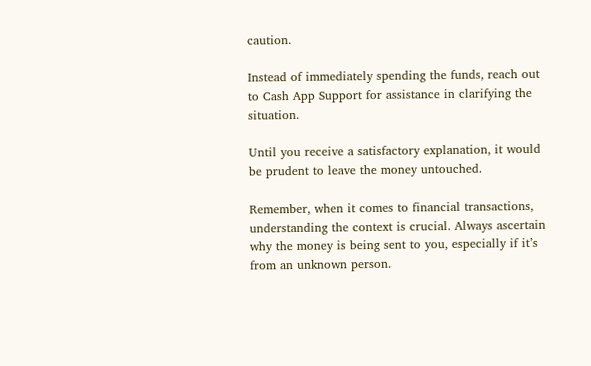caution.

Instead of immediately spending the funds, reach out to Cash App Support for assistance in clarifying the situation.

Until you receive a satisfactory explanation, it would be prudent to leave the money untouched.

Remember, when it comes to financial transactions, understanding the context is crucial. Always ascertain why the money is being sent to you, especially if it’s from an unknown person.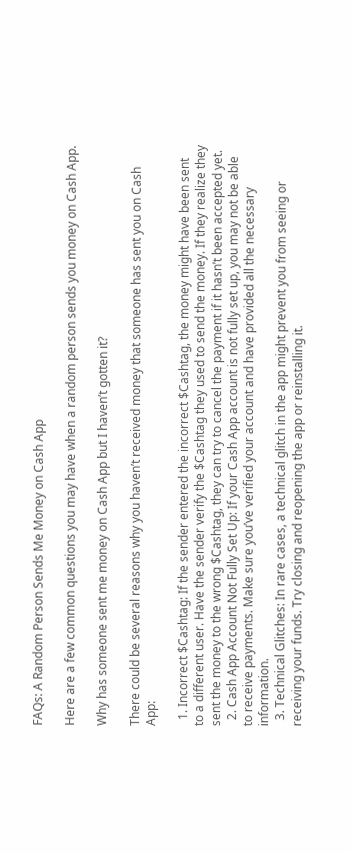FAQs: A Random Person Sends Me Money on Cash App

Here are a few common questions you may have when a random person sends you money on Cash App.

Why has someone sent me money on Cash App but I haven’t gotten it?

There could be several reasons why you haven’t received money that someone has sent you on Cash App:

  1. Incorrect $Cashtag: If the sender entered the incorrect $Cashtag, the money might have been sent to a different user. Have the sender verify the $Cashtag they used to send the money. If they realize they sent the money to the wrong $Cashtag, they can try to cancel the payment if it hasn’t been accepted yet.
  2. Cash App Account Not Fully Set Up: If your Cash App account is not fully set up, you may not be able to receive payments. Make sure you’ve verified your account and have provided all the necessary information.
  3. Technical Glitches: In rare cases, a technical glitch in the app might prevent you from seeing or receiving your funds. Try closing and reopening the app or reinstalling it.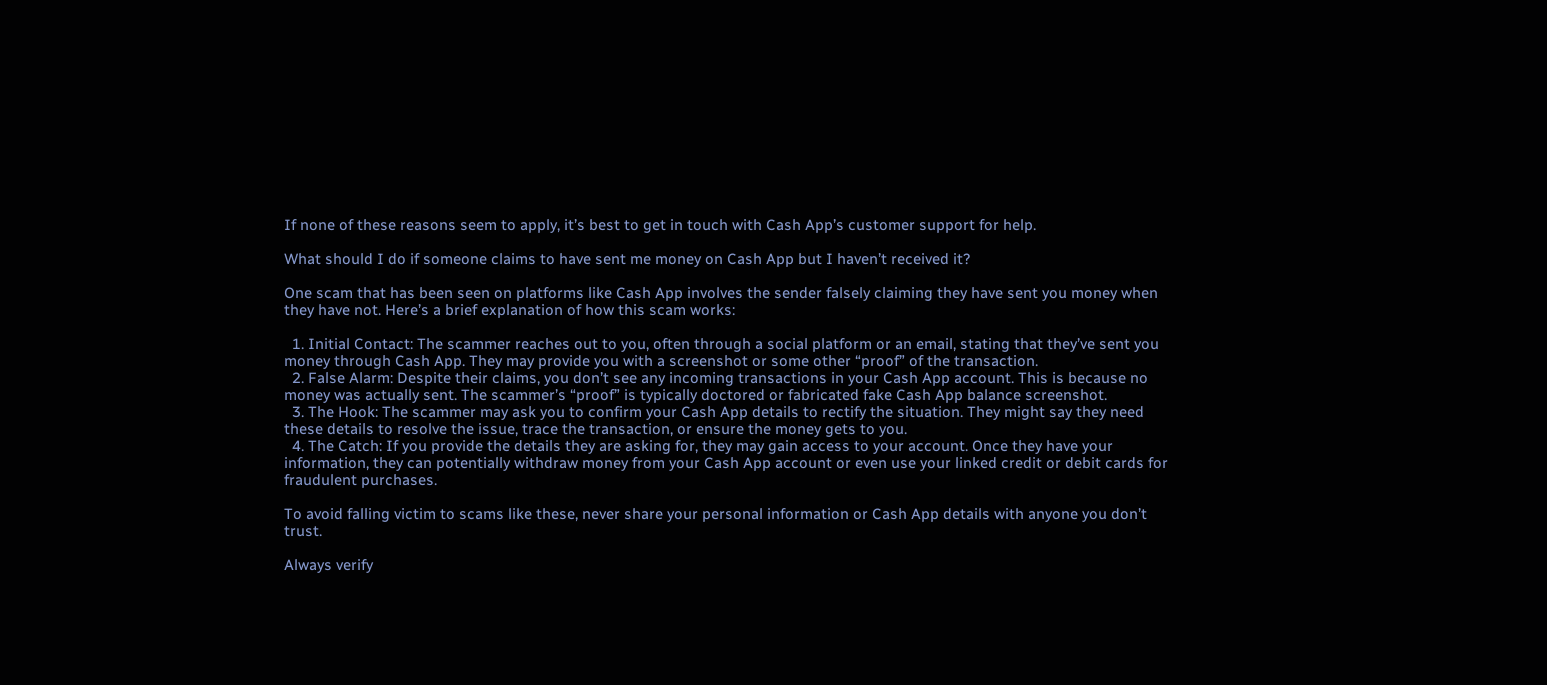If none of these reasons seem to apply, it’s best to get in touch with Cash App’s customer support for help.

What should I do if someone claims to have sent me money on Cash App but I haven’t received it?

One scam that has been seen on platforms like Cash App involves the sender falsely claiming they have sent you money when they have not. Here’s a brief explanation of how this scam works:

  1. Initial Contact: The scammer reaches out to you, often through a social platform or an email, stating that they’ve sent you money through Cash App. They may provide you with a screenshot or some other “proof” of the transaction.
  2. False Alarm: Despite their claims, you don’t see any incoming transactions in your Cash App account. This is because no money was actually sent. The scammer’s “proof” is typically doctored or fabricated fake Cash App balance screenshot.
  3. The Hook: The scammer may ask you to confirm your Cash App details to rectify the situation. They might say they need these details to resolve the issue, trace the transaction, or ensure the money gets to you.
  4. The Catch: If you provide the details they are asking for, they may gain access to your account. Once they have your information, they can potentially withdraw money from your Cash App account or even use your linked credit or debit cards for fraudulent purchases.

To avoid falling victim to scams like these, never share your personal information or Cash App details with anyone you don’t trust.

Always verify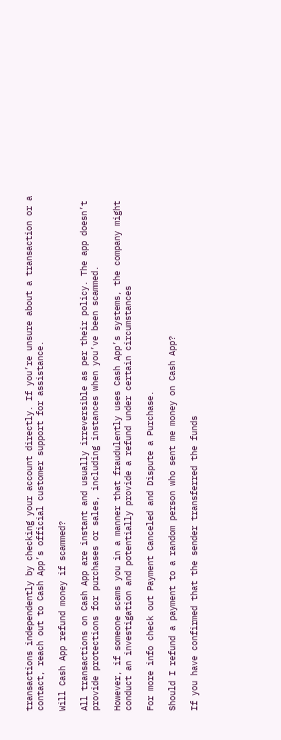transactions independently by checking your account directly. If you’re unsure about a transaction or a contact, reach out to Cash App’s official customer support for assistance.

Will Cash App refund money if scammed?

All transactions on Cash App are instant and usually irreversible as per their policy. The app doesn’t provide protections for purchases or sales, including instances when you’ve been scammed.

However, if someone scams you in a manner that fraudulently uses Cash App’s systems, the company might conduct an investigation and potentially provide a refund under certain circumstances

For more info check out Payment Canceled and Dispute a Purchase.

Should I refund a payment to a random person who sent me money on Cash App?

If you have confirmed that the sender transferred the funds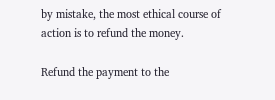by mistake, the most ethical course of action is to refund the money.

Refund the payment to the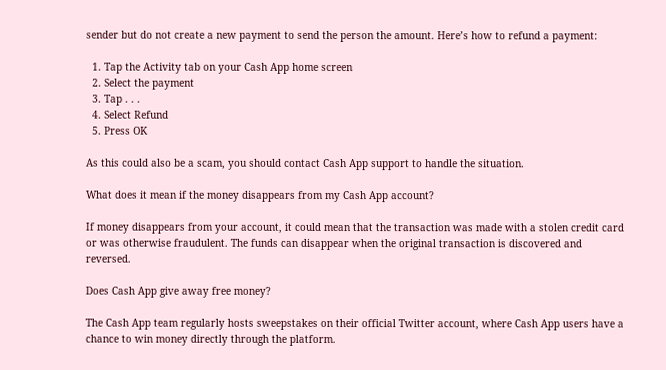sender but do not create a new payment to send the person the amount. Here’s how to refund a payment:

  1. Tap the Activity tab on your Cash App home screen
  2. Select the payment
  3. Tap . . .
  4. Select Refund
  5. Press OK

As this could also be a scam, you should contact Cash App support to handle the situation.

What does it mean if the money disappears from my Cash App account?

If money disappears from your account, it could mean that the transaction was made with a stolen credit card or was otherwise fraudulent. The funds can disappear when the original transaction is discovered and reversed.

Does Cash App give away free money?

The Cash App team regularly hosts sweepstakes on their official Twitter account, where Cash App users have a chance to win money directly through the platform.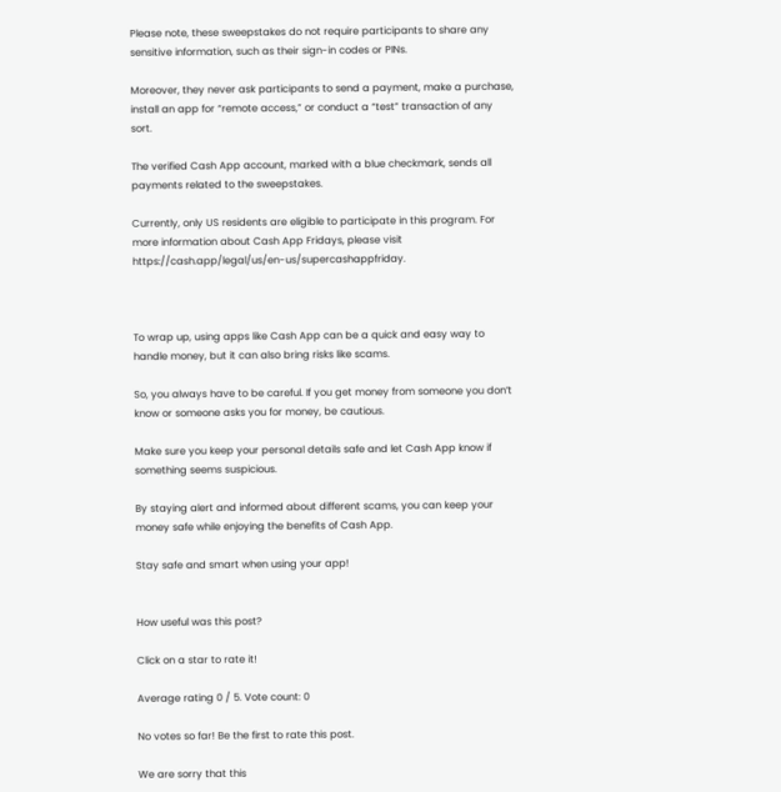Please note, these sweepstakes do not require participants to share any sensitive information, such as their sign-in codes or PINs.

Moreover, they never ask participants to send a payment, make a purchase, install an app for “remote access,” or conduct a “test” transaction of any sort.

The verified Cash App account, marked with a blue checkmark, sends all payments related to the sweepstakes.

Currently, only US residents are eligible to participate in this program. For more information about Cash App Fridays, please visit https://cash.app/legal/us/en-us/supercashappfriday.



To wrap up, using apps like Cash App can be a quick and easy way to handle money, but it can also bring risks like scams.

So, you always have to be careful. If you get money from someone you don’t know or someone asks you for money, be cautious.

Make sure you keep your personal details safe and let Cash App know if something seems suspicious.

By staying alert and informed about different scams, you can keep your money safe while enjoying the benefits of Cash App.

Stay safe and smart when using your app!


How useful was this post?

Click on a star to rate it!

Average rating 0 / 5. Vote count: 0

No votes so far! Be the first to rate this post.

We are sorry that this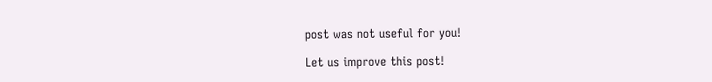post was not useful for you!

Let us improve this post!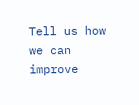Tell us how we can improve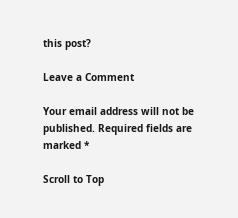this post?

Leave a Comment

Your email address will not be published. Required fields are marked *

Scroll to Top